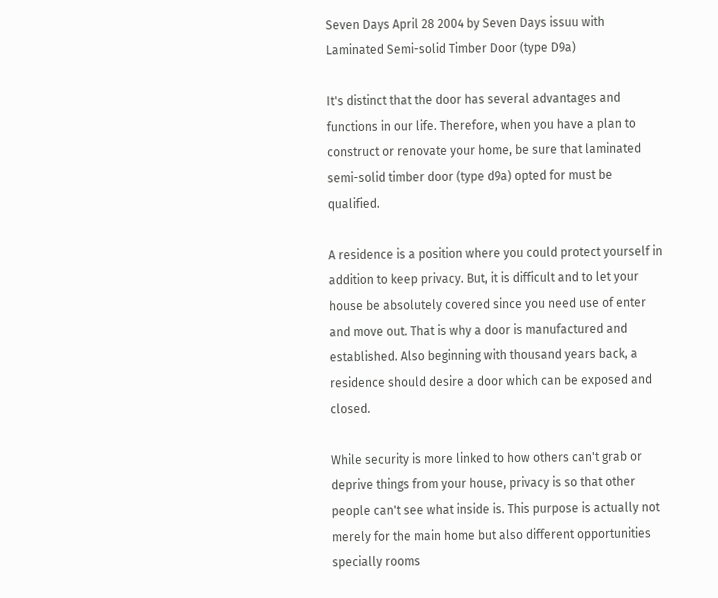Seven Days April 28 2004 by Seven Days issuu with Laminated Semi-solid Timber Door (type D9a)

It's distinct that the door has several advantages and functions in our life. Therefore, when you have a plan to construct or renovate your home, be sure that laminated semi-solid timber door (type d9a) opted for must be qualified.

A residence is a position where you could protect yourself in addition to keep privacy. But, it is difficult and to let your house be absolutely covered since you need use of enter and move out. That is why a door is manufactured and established. Also beginning with thousand years back, a residence should desire a door which can be exposed and closed.

While security is more linked to how others can't grab or deprive things from your house, privacy is so that other people can't see what inside is. This purpose is actually not merely for the main home but also different opportunities specially rooms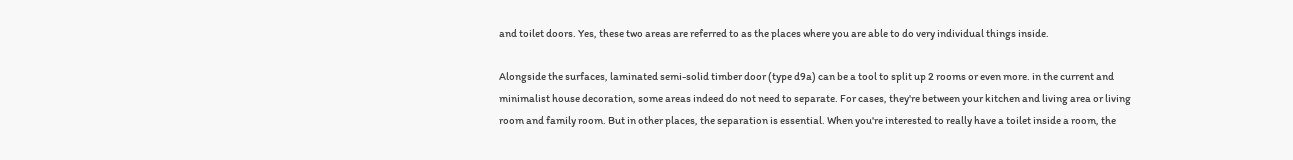and toilet doors. Yes, these two areas are referred to as the places where you are able to do very individual things inside.

Alongside the surfaces, laminated semi-solid timber door (type d9a) can be a tool to split up 2 rooms or even more. in the current and minimalist house decoration, some areas indeed do not need to separate. For cases, they're between your kitchen and living area or living room and family room. But in other places, the separation is essential. When you're interested to really have a toilet inside a room, the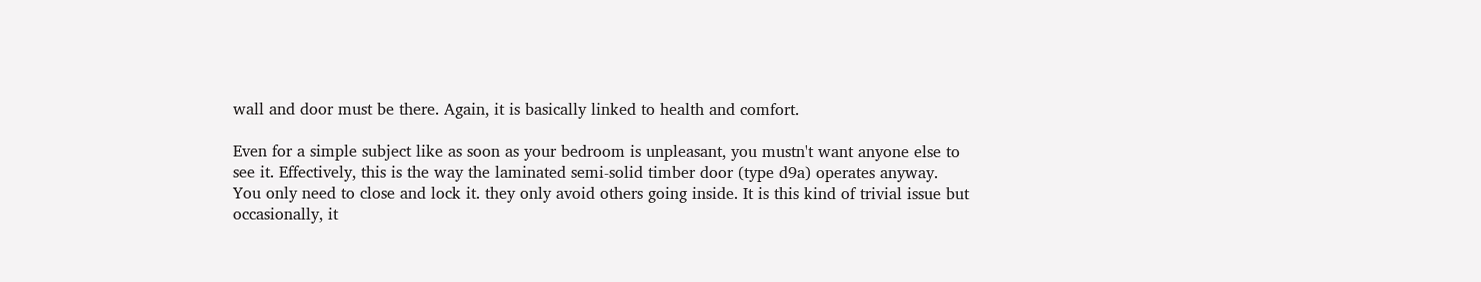wall and door must be there. Again, it is basically linked to health and comfort.

Even for a simple subject like as soon as your bedroom is unpleasant, you mustn't want anyone else to see it. Effectively, this is the way the laminated semi-solid timber door (type d9a) operates anyway. You only need to close and lock it. they only avoid others going inside. It is this kind of trivial issue but occasionally, it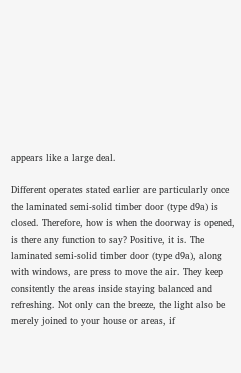appears like a large deal.

Different operates stated earlier are particularly once the laminated semi-solid timber door (type d9a) is closed. Therefore, how is when the doorway is opened, is there any function to say? Positive, it is. The laminated semi-solid timber door (type d9a), along with windows, are press to move the air. They keep consitently the areas inside staying balanced and refreshing. Not only can the breeze, the light also be merely joined to your house or areas, if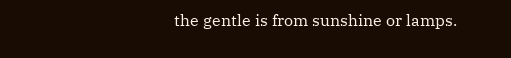the gentle is from sunshine or lamps.